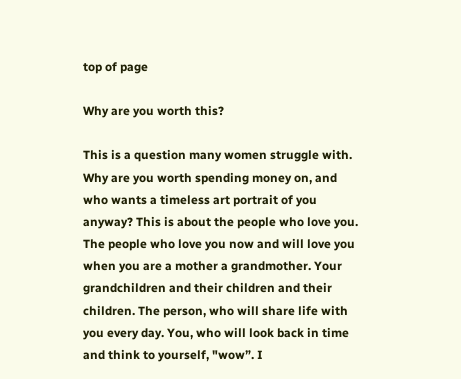top of page

Why are you worth this?

This is a question many women struggle with. Why are you worth spending money on, and who wants a timeless art portrait of you anyway? This is about the people who love you. The people who love you now and will love you when you are a mother a grandmother. Your grandchildren and their children and their children. The person, who will share life with you every day. You, who will look back in time and think to yourself, "wow”. I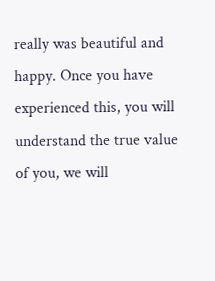really was beautiful and happy. Once you have experienced this, you will understand the true value of you, we will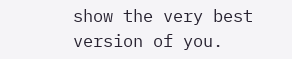show the very best version of you.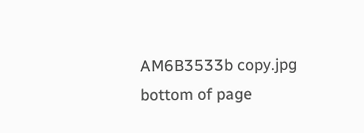AM6B3533b copy.jpg
bottom of page